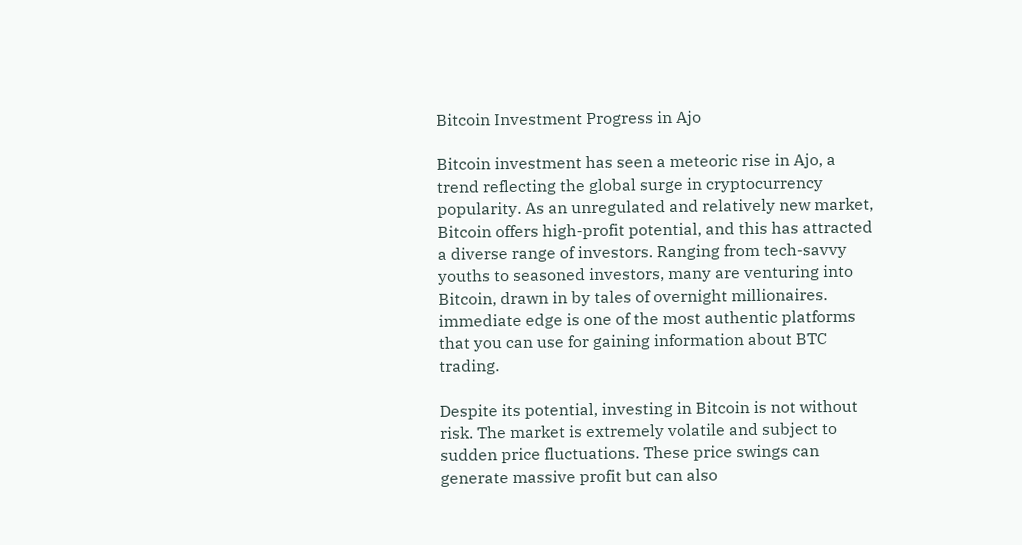Bitcoin Investment Progress in Ajo

Bitcoin investment has seen a meteoric rise in Ajo, a trend reflecting the global surge in cryptocurrency popularity. As an unregulated and relatively new market, Bitcoin offers high-profit potential, and this has attracted a diverse range of investors. Ranging from tech-savvy youths to seasoned investors, many are venturing into Bitcoin, drawn in by tales of overnight millionaires. immediate edge is one of the most authentic platforms that you can use for gaining information about BTC trading.

Despite its potential, investing in Bitcoin is not without risk. The market is extremely volatile and subject to sudden price fluctuations. These price swings can generate massive profit but can also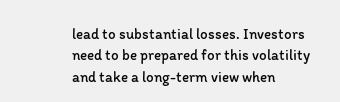lead to substantial losses. Investors need to be prepared for this volatility and take a long-term view when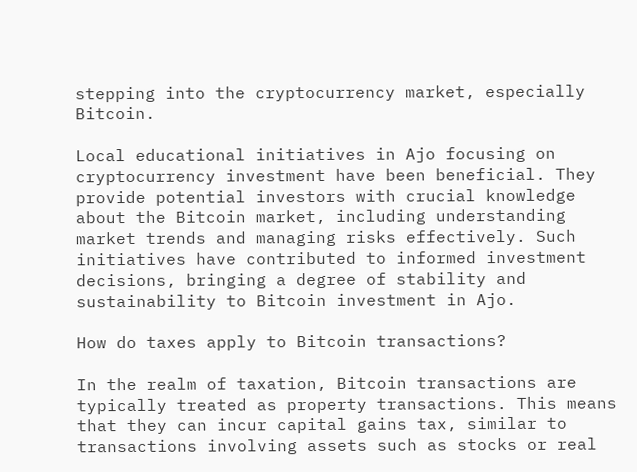stepping into the cryptocurrency market, especially Bitcoin.

Local educational initiatives in Ajo focusing on cryptocurrency investment have been beneficial. They provide potential investors with crucial knowledge about the Bitcoin market, including understanding market trends and managing risks effectively. Such initiatives have contributed to informed investment decisions, bringing a degree of stability and sustainability to Bitcoin investment in Ajo.

How do taxes apply to Bitcoin transactions?

In the realm of taxation, Bitcoin transactions are typically treated as property transactions. This means that they can incur capital gains tax, similar to transactions involving assets such as stocks or real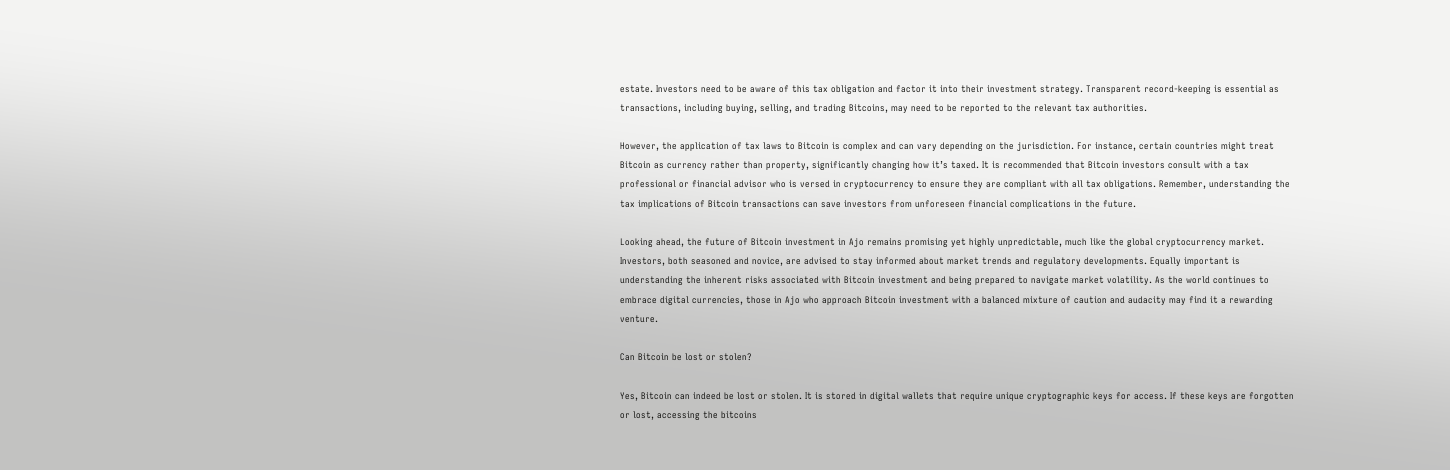estate. Investors need to be aware of this tax obligation and factor it into their investment strategy. Transparent record-keeping is essential as transactions, including buying, selling, and trading Bitcoins, may need to be reported to the relevant tax authorities.

However, the application of tax laws to Bitcoin is complex and can vary depending on the jurisdiction. For instance, certain countries might treat Bitcoin as currency rather than property, significantly changing how it’s taxed. It is recommended that Bitcoin investors consult with a tax professional or financial advisor who is versed in cryptocurrency to ensure they are compliant with all tax obligations. Remember, understanding the tax implications of Bitcoin transactions can save investors from unforeseen financial complications in the future.

Looking ahead, the future of Bitcoin investment in Ajo remains promising yet highly unpredictable, much like the global cryptocurrency market. Investors, both seasoned and novice, are advised to stay informed about market trends and regulatory developments. Equally important is understanding the inherent risks associated with Bitcoin investment and being prepared to navigate market volatility. As the world continues to embrace digital currencies, those in Ajo who approach Bitcoin investment with a balanced mixture of caution and audacity may find it a rewarding venture.

Can Bitcoin be lost or stolen?

Yes, Bitcoin can indeed be lost or stolen. It is stored in digital wallets that require unique cryptographic keys for access. If these keys are forgotten or lost, accessing the bitcoins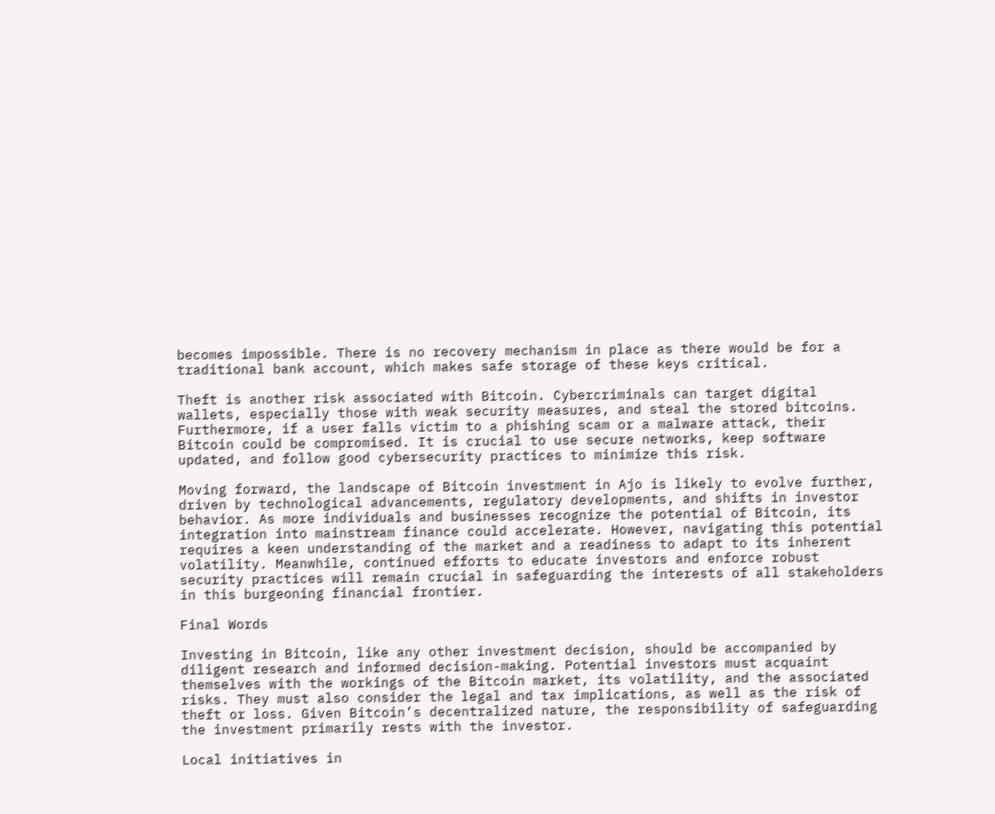becomes impossible. There is no recovery mechanism in place as there would be for a traditional bank account, which makes safe storage of these keys critical.

Theft is another risk associated with Bitcoin. Cybercriminals can target digital wallets, especially those with weak security measures, and steal the stored bitcoins. Furthermore, if a user falls victim to a phishing scam or a malware attack, their Bitcoin could be compromised. It is crucial to use secure networks, keep software updated, and follow good cybersecurity practices to minimize this risk.

Moving forward, the landscape of Bitcoin investment in Ajo is likely to evolve further, driven by technological advancements, regulatory developments, and shifts in investor behavior. As more individuals and businesses recognize the potential of Bitcoin, its integration into mainstream finance could accelerate. However, navigating this potential requires a keen understanding of the market and a readiness to adapt to its inherent volatility. Meanwhile, continued efforts to educate investors and enforce robust security practices will remain crucial in safeguarding the interests of all stakeholders in this burgeoning financial frontier.

Final Words

Investing in Bitcoin, like any other investment decision, should be accompanied by diligent research and informed decision-making. Potential investors must acquaint themselves with the workings of the Bitcoin market, its volatility, and the associated risks. They must also consider the legal and tax implications, as well as the risk of theft or loss. Given Bitcoin’s decentralized nature, the responsibility of safeguarding the investment primarily rests with the investor.

Local initiatives in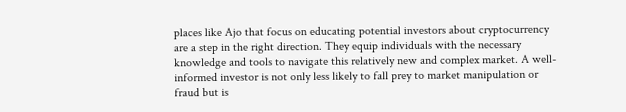places like Ajo that focus on educating potential investors about cryptocurrency are a step in the right direction. They equip individuals with the necessary knowledge and tools to navigate this relatively new and complex market. A well-informed investor is not only less likely to fall prey to market manipulation or fraud but is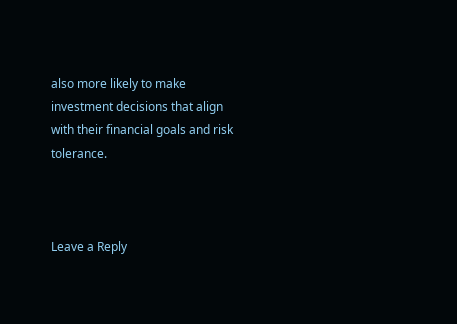also more likely to make investment decisions that align with their financial goals and risk tolerance.



Leave a Reply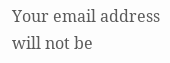Your email address will not be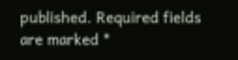published. Required fields are marked *